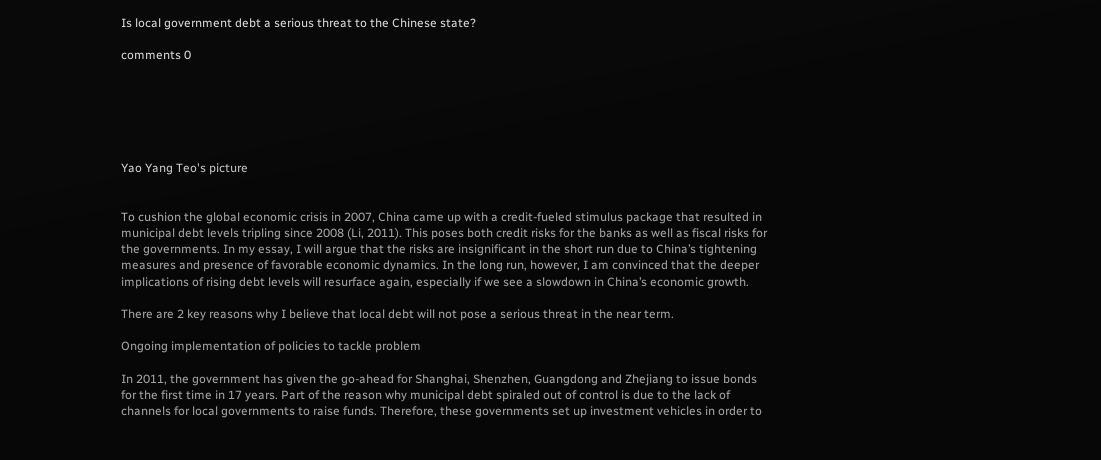Is local government debt a serious threat to the Chinese state?

comments 0






Yao Yang Teo's picture


To cushion the global economic crisis in 2007, China came up with a credit-fueled stimulus package that resulted in municipal debt levels tripling since 2008 (Li, 2011). This poses both credit risks for the banks as well as fiscal risks for the governments. In my essay, I will argue that the risks are insignificant in the short run due to China’s tightening measures and presence of favorable economic dynamics. In the long run, however, I am convinced that the deeper implications of rising debt levels will resurface again, especially if we see a slowdown in China’s economic growth.

There are 2 key reasons why I believe that local debt will not pose a serious threat in the near term.

Ongoing implementation of policies to tackle problem

In 2011, the government has given the go-ahead for Shanghai, Shenzhen, Guangdong and Zhejiang to issue bonds for the first time in 17 years. Part of the reason why municipal debt spiraled out of control is due to the lack of channels for local governments to raise funds. Therefore, these governments set up investment vehicles in order to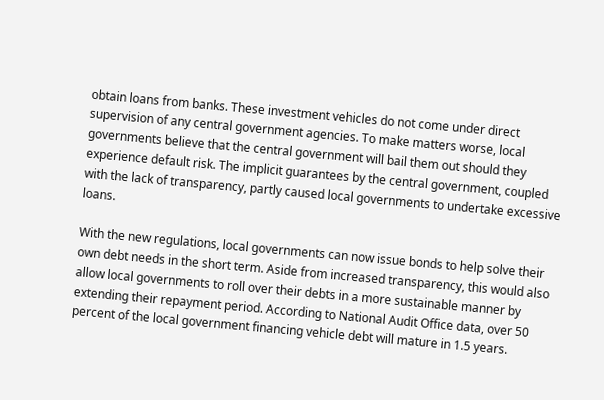obtain loans from banks. These investment vehicles do not come under direct supervision of any central government agencies. To make matters worse, local governments believe that the central government will bail them out should they experience default risk. The implicit guarantees by the central government, coupled with the lack of transparency, partly caused local governments to undertake excessive loans.

With the new regulations, local governments can now issue bonds to help solve their own debt needs in the short term. Aside from increased transparency, this would also allow local governments to roll over their debts in a more sustainable manner by extending their repayment period. According to National Audit Office data, over 50 percent of the local government financing vehicle debt will mature in 1.5 years.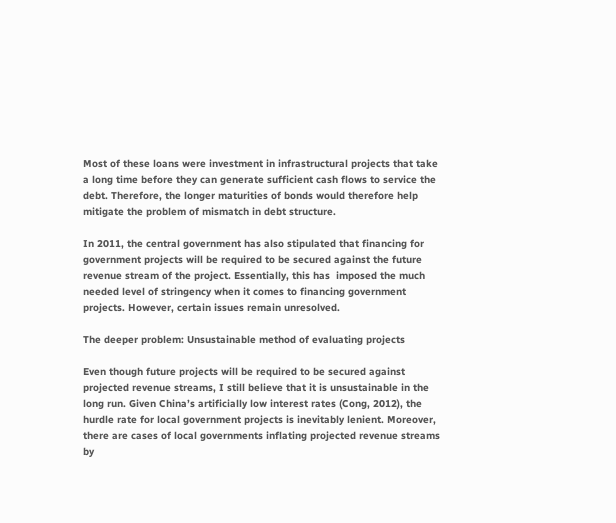Most of these loans were investment in infrastructural projects that take a long time before they can generate sufficient cash flows to service the debt. Therefore, the longer maturities of bonds would therefore help mitigate the problem of mismatch in debt structure.

In 2011, the central government has also stipulated that financing for government projects will be required to be secured against the future revenue stream of the project. Essentially, this has  imposed the much needed level of stringency when it comes to financing government projects. However, certain issues remain unresolved.

The deeper problem: Unsustainable method of evaluating projects

Even though future projects will be required to be secured against projected revenue streams, I still believe that it is unsustainable in the long run. Given China’s artificially low interest rates (Cong, 2012), the hurdle rate for local government projects is inevitably lenient. Moreover, there are cases of local governments inflating projected revenue streams by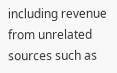including revenue from unrelated sources such as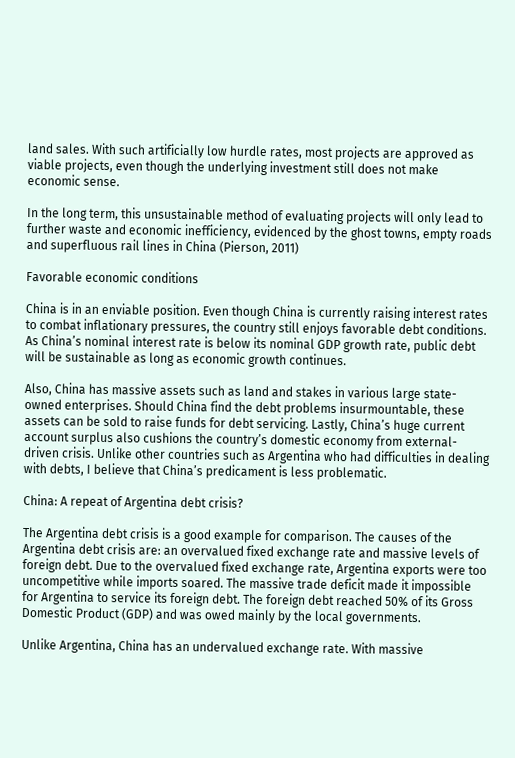land sales. With such artificially low hurdle rates, most projects are approved as viable projects, even though the underlying investment still does not make economic sense.

In the long term, this unsustainable method of evaluating projects will only lead to further waste and economic inefficiency, evidenced by the ghost towns, empty roads and superfluous rail lines in China (Pierson, 2011)

Favorable economic conditions

China is in an enviable position. Even though China is currently raising interest rates to combat inflationary pressures, the country still enjoys favorable debt conditions. As China’s nominal interest rate is below its nominal GDP growth rate, public debt will be sustainable as long as economic growth continues.

Also, China has massive assets such as land and stakes in various large state-owned enterprises. Should China find the debt problems insurmountable, these assets can be sold to raise funds for debt servicing. Lastly, China’s huge current account surplus also cushions the country’s domestic economy from external-driven crisis. Unlike other countries such as Argentina who had difficulties in dealing with debts, I believe that China’s predicament is less problematic.

China: A repeat of Argentina debt crisis?

The Argentina debt crisis is a good example for comparison. The causes of the Argentina debt crisis are: an overvalued fixed exchange rate and massive levels of foreign debt. Due to the overvalued fixed exchange rate, Argentina exports were too uncompetitive while imports soared. The massive trade deficit made it impossible for Argentina to service its foreign debt. The foreign debt reached 50% of its Gross Domestic Product (GDP) and was owed mainly by the local governments.

Unlike Argentina, China has an undervalued exchange rate. With massive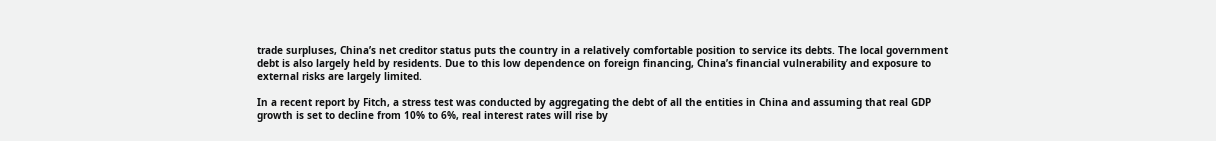trade surpluses, China’s net creditor status puts the country in a relatively comfortable position to service its debts. The local government debt is also largely held by residents. Due to this low dependence on foreign financing, China’s financial vulnerability and exposure to external risks are largely limited.

In a recent report by Fitch, a stress test was conducted by aggregating the debt of all the entities in China and assuming that real GDP growth is set to decline from 10% to 6%, real interest rates will rise by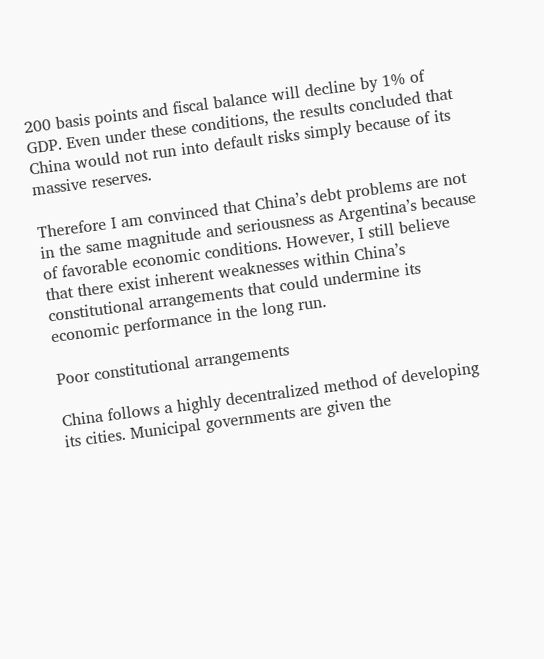200 basis points and fiscal balance will decline by 1% of GDP. Even under these conditions, the results concluded that China would not run into default risks simply because of its massive reserves.

Therefore I am convinced that China’s debt problems are not in the same magnitude and seriousness as Argentina’s because of favorable economic conditions. However, I still believe that there exist inherent weaknesses within China’s constitutional arrangements that could undermine its economic performance in the long run.

Poor constitutional arrangements

China follows a highly decentralized method of developing its cities. Municipal governments are given the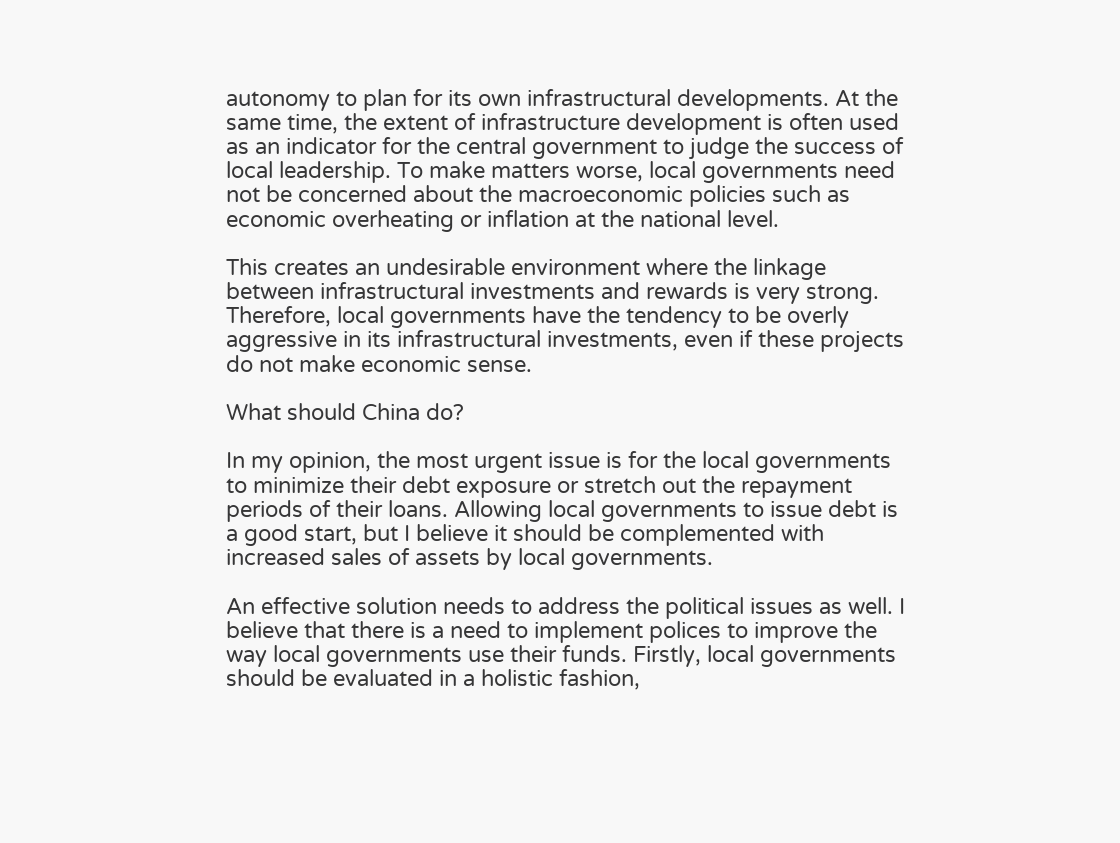autonomy to plan for its own infrastructural developments. At the same time, the extent of infrastructure development is often used as an indicator for the central government to judge the success of local leadership. To make matters worse, local governments need not be concerned about the macroeconomic policies such as economic overheating or inflation at the national level.

This creates an undesirable environment where the linkage between infrastructural investments and rewards is very strong. Therefore, local governments have the tendency to be overly aggressive in its infrastructural investments, even if these projects do not make economic sense.

What should China do?

In my opinion, the most urgent issue is for the local governments to minimize their debt exposure or stretch out the repayment periods of their loans. Allowing local governments to issue debt is a good start, but I believe it should be complemented with increased sales of assets by local governments.

An effective solution needs to address the political issues as well. I believe that there is a need to implement polices to improve the way local governments use their funds. Firstly, local governments should be evaluated in a holistic fashion,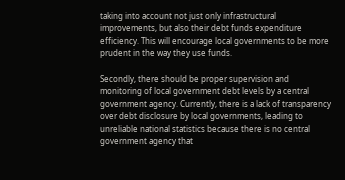taking into account not just only infrastructural improvements, but also their debt funds expenditure efficiency. This will encourage local governments to be more prudent in the way they use funds.

Secondly, there should be proper supervision and monitoring of local government debt levels by a central government agency. Currently, there is a lack of transparency over debt disclosure by local governments, leading to unreliable national statistics because there is no central government agency that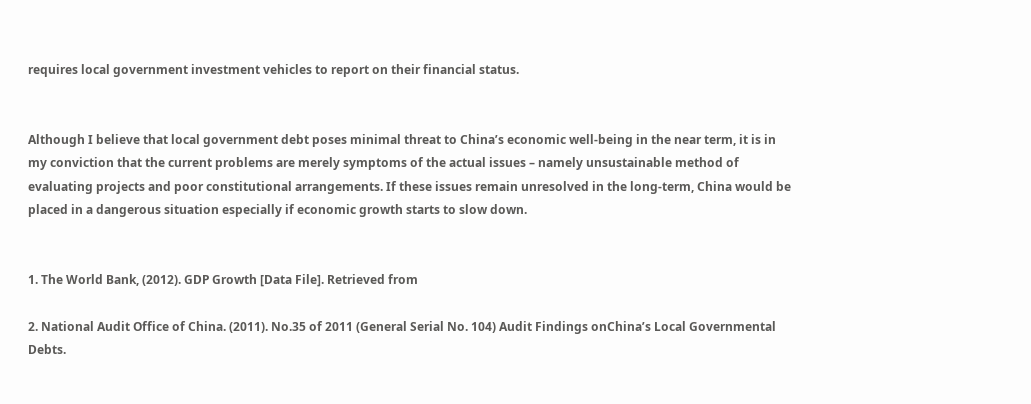requires local government investment vehicles to report on their financial status.


Although I believe that local government debt poses minimal threat to China’s economic well-being in the near term, it is in my conviction that the current problems are merely symptoms of the actual issues – namely unsustainable method of evaluating projects and poor constitutional arrangements. If these issues remain unresolved in the long-term, China would be placed in a dangerous situation especially if economic growth starts to slow down.


1. The World Bank, (2012). GDP Growth [Data File]. Retrieved from

2. National Audit Office of China. (2011). No.35 of 2011 (General Serial No. 104) Audit Findings onChina’s Local Governmental Debts.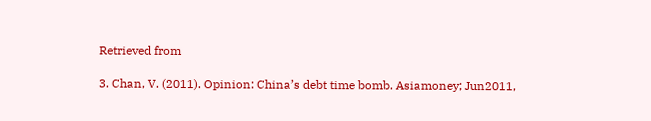Retrieved from

3. Chan, V. (2011). Opinion: China’s debt time bomb. Asiamoney; Jun2011,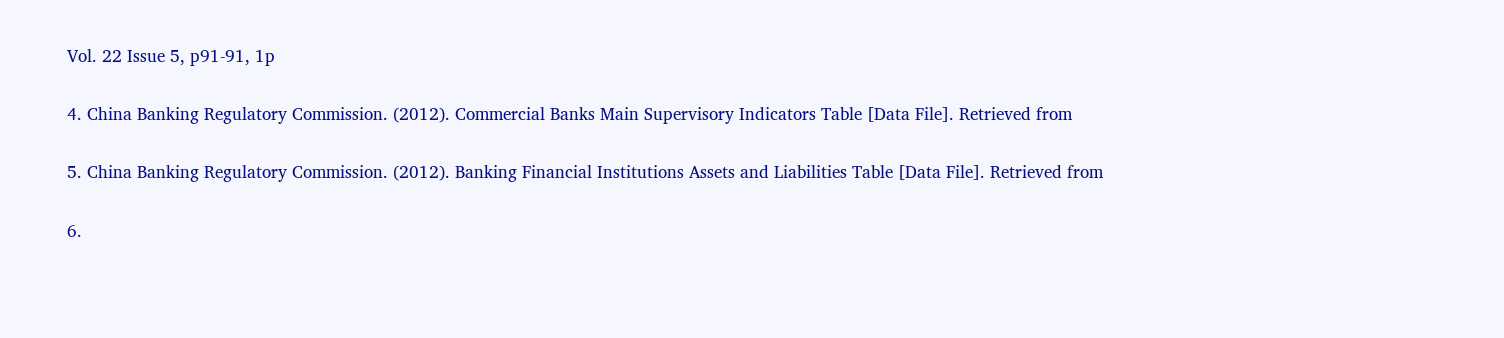Vol. 22 Issue 5, p91-91, 1p

4. China Banking Regulatory Commission. (2012). Commercial Banks Main Supervisory Indicators Table [Data File]. Retrieved from

5. China Banking Regulatory Commission. (2012). Banking Financial Institutions Assets and Liabilities Table [Data File]. Retrieved from

6.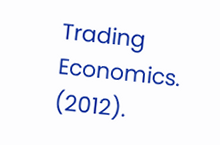Trading Economics. (2012).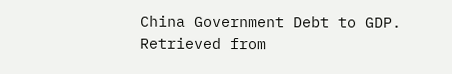China Government Debt to GDP. Retrieved from